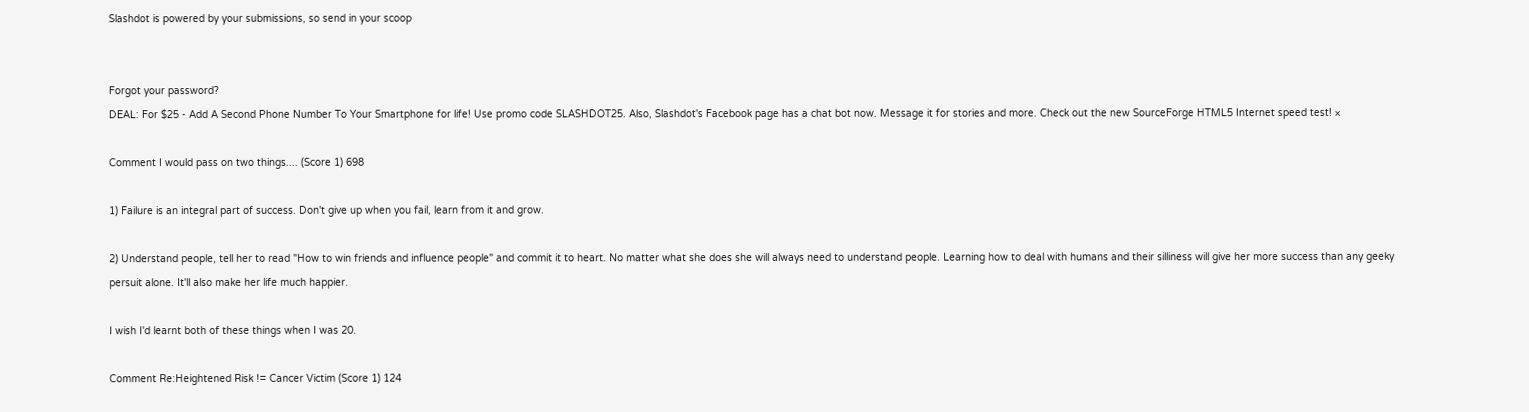Slashdot is powered by your submissions, so send in your scoop


Forgot your password?
DEAL: For $25 - Add A Second Phone Number To Your Smartphone for life! Use promo code SLASHDOT25. Also, Slashdot's Facebook page has a chat bot now. Message it for stories and more. Check out the new SourceForge HTML5 Internet speed test! ×

Comment I would pass on two things.... (Score 1) 698

1) Failure is an integral part of success. Don't give up when you fail, learn from it and grow.

2) Understand people, tell her to read "How to win friends and influence people" and commit it to heart. No matter what she does she will always need to understand people. Learning how to deal with humans and their silliness will give her more success than any geeky persuit alone. It'll also make her life much happier.

I wish I'd learnt both of these things when I was 20.

Comment Re:Heightened Risk != Cancer Victim (Score 1) 124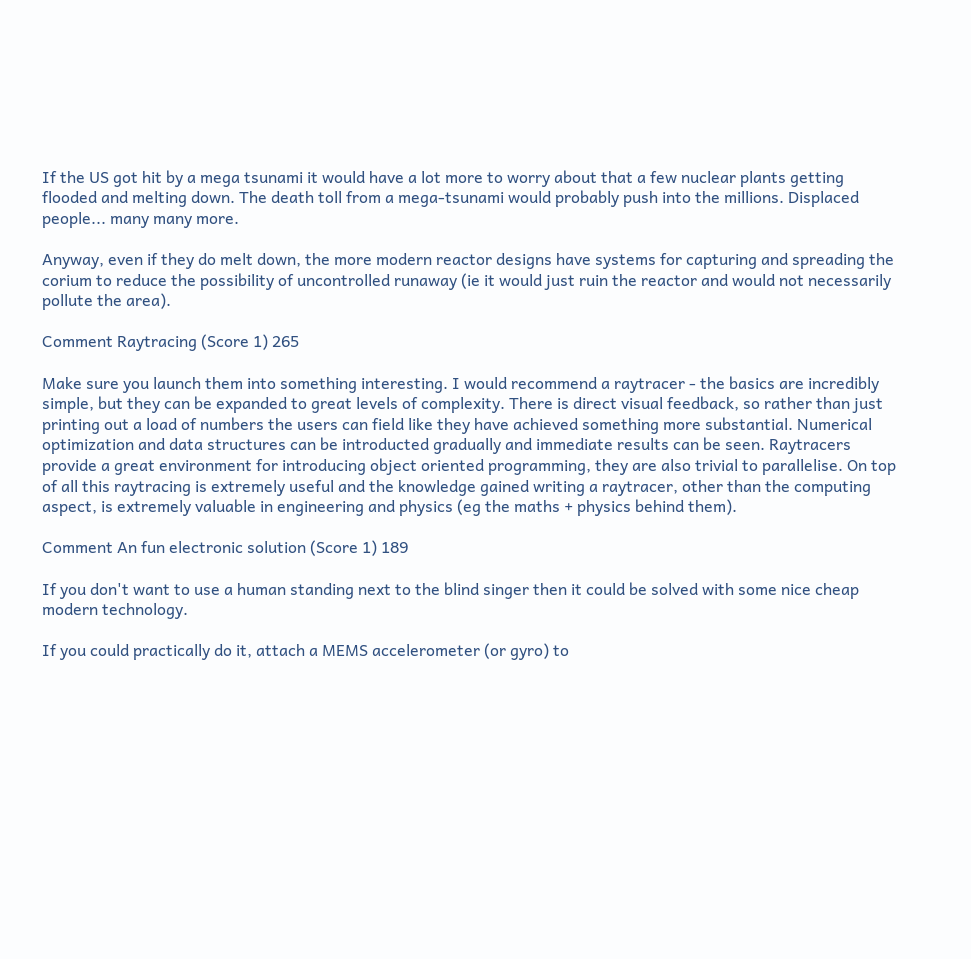If the US got hit by a mega tsunami it would have a lot more to worry about that a few nuclear plants getting flooded and melting down. The death toll from a mega-tsunami would probably push into the millions. Displaced people... many many more.

Anyway, even if they do melt down, the more modern reactor designs have systems for capturing and spreading the corium to reduce the possibility of uncontrolled runaway (ie it would just ruin the reactor and would not necessarily pollute the area).

Comment Raytracing (Score 1) 265

Make sure you launch them into something interesting. I would recommend a raytracer - the basics are incredibly simple, but they can be expanded to great levels of complexity. There is direct visual feedback, so rather than just printing out a load of numbers the users can field like they have achieved something more substantial. Numerical optimization and data structures can be introducted gradually and immediate results can be seen. Raytracers provide a great environment for introducing object oriented programming, they are also trivial to parallelise. On top of all this raytracing is extremely useful and the knowledge gained writing a raytracer, other than the computing aspect, is extremely valuable in engineering and physics (eg the maths + physics behind them).

Comment An fun electronic solution (Score 1) 189

If you don't want to use a human standing next to the blind singer then it could be solved with some nice cheap modern technology.

If you could practically do it, attach a MEMS accelerometer (or gyro) to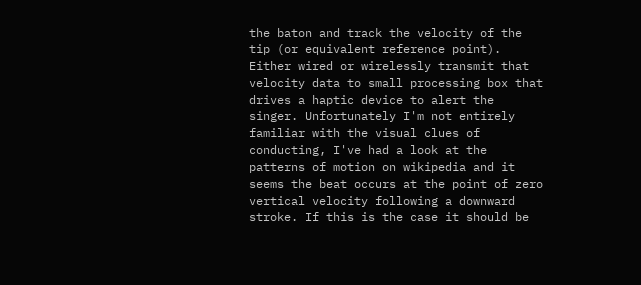the baton and track the velocity of the tip (or equivalent reference point). Either wired or wirelessly transmit that velocity data to small processing box that drives a haptic device to alert the singer. Unfortunately I'm not entirely familiar with the visual clues of conducting, I've had a look at the patterns of motion on wikipedia and it seems the beat occurs at the point of zero vertical velocity following a downward stroke. If this is the case it should be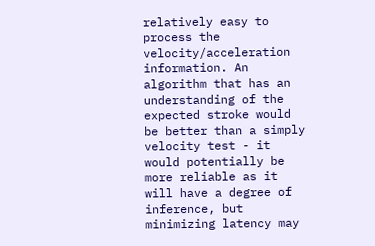relatively easy to process the velocity/acceleration information. An algorithm that has an understanding of the expected stroke would be better than a simply velocity test - it would potentially be more reliable as it will have a degree of inference, but minimizing latency may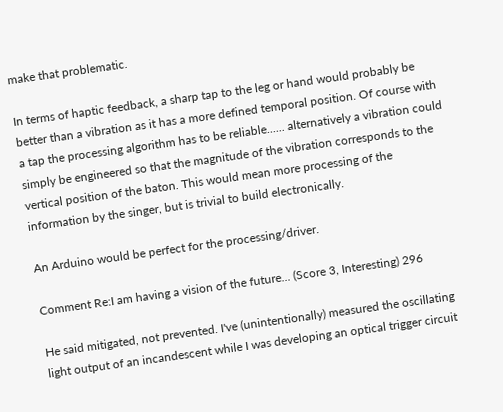make that problematic.

In terms of haptic feedback, a sharp tap to the leg or hand would probably be better than a vibration as it has a more defined temporal position. Of course with a tap the processing algorithm has to be reliable...... alternatively a vibration could simply be engineered so that the magnitude of the vibration corresponds to the vertical position of the baton. This would mean more processing of the information by the singer, but is trivial to build electronically.

An Arduino would be perfect for the processing/driver.

Comment Re:I am having a vision of the future... (Score 3, Interesting) 296

He said mitigated, not prevented. I've (unintentionally) measured the oscillating light output of an incandescent while I was developing an optical trigger circuit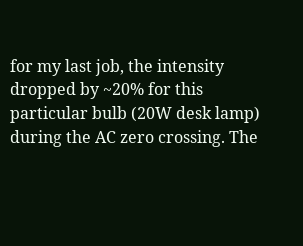for my last job, the intensity dropped by ~20% for this particular bulb (20W desk lamp) during the AC zero crossing. The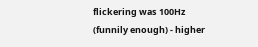flickering was 100Hz (funnily enough) - higher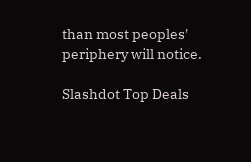than most peoples' periphery will notice.

Slashdot Top Deals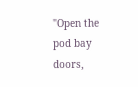"Open the pod bay doors,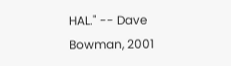HAL." -- Dave Bowman, 2001